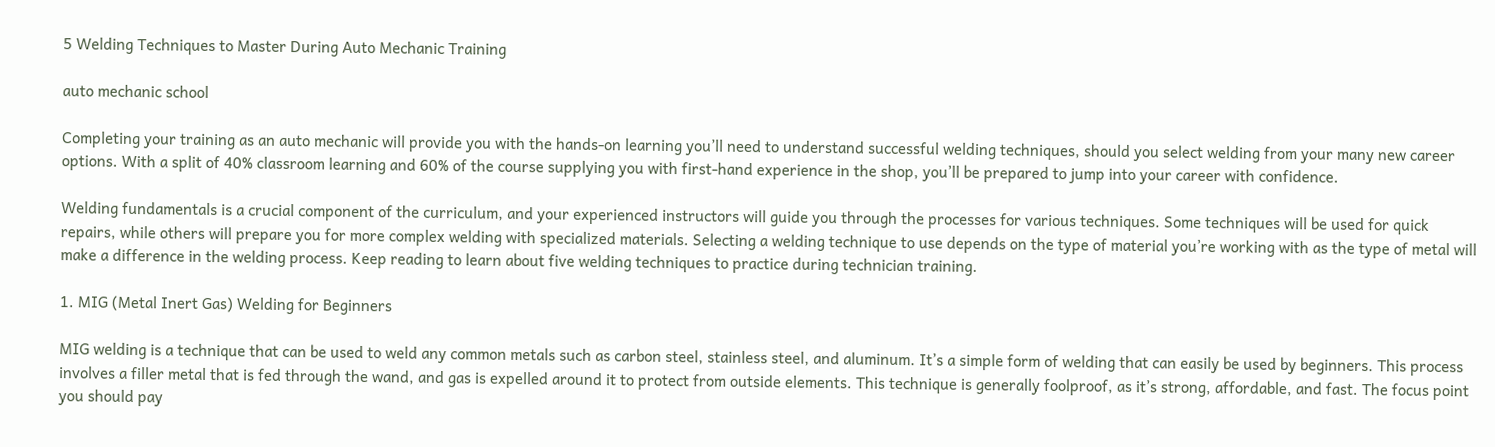5 Welding Techniques to Master During Auto Mechanic Training

auto mechanic school

Completing your training as an auto mechanic will provide you with the hands-on learning you’ll need to understand successful welding techniques, should you select welding from your many new career options. With a split of 40% classroom learning and 60% of the course supplying you with first-hand experience in the shop, you’ll be prepared to jump into your career with confidence.

Welding fundamentals is a crucial component of the curriculum, and your experienced instructors will guide you through the processes for various techniques. Some techniques will be used for quick repairs, while others will prepare you for more complex welding with specialized materials. Selecting a welding technique to use depends on the type of material you’re working with as the type of metal will make a difference in the welding process. Keep reading to learn about five welding techniques to practice during technician training.

1. MIG (Metal Inert Gas) Welding for Beginners

MIG welding is a technique that can be used to weld any common metals such as carbon steel, stainless steel, and aluminum. It’s a simple form of welding that can easily be used by beginners. This process involves a filler metal that is fed through the wand, and gas is expelled around it to protect from outside elements. This technique is generally foolproof, as it’s strong, affordable, and fast. The focus point you should pay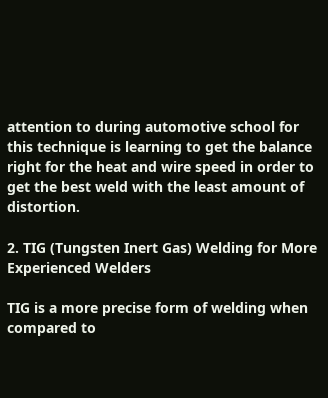attention to during automotive school for this technique is learning to get the balance right for the heat and wire speed in order to get the best weld with the least amount of distortion.

2. TIG (Tungsten Inert Gas) Welding for More Experienced Welders

TIG is a more precise form of welding when compared to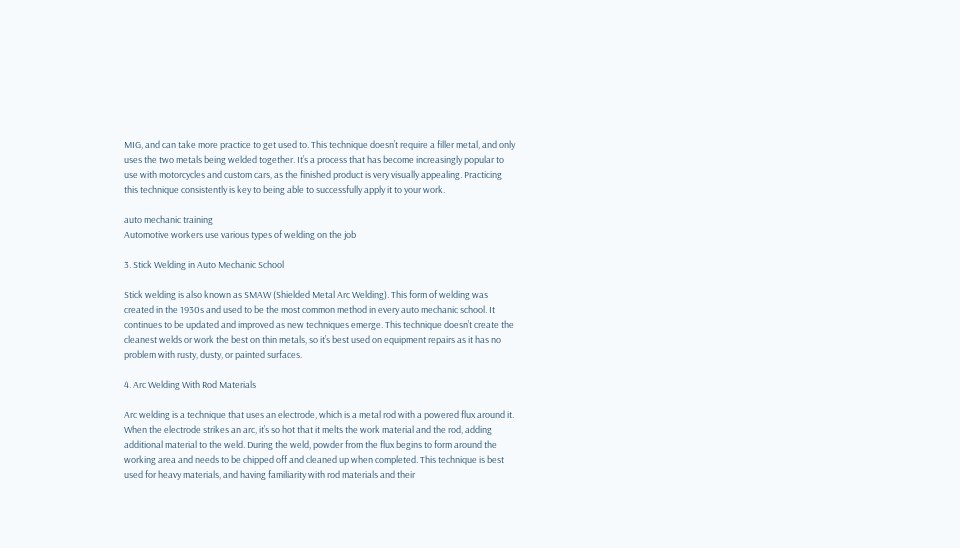MIG, and can take more practice to get used to. This technique doesn’t require a filler metal, and only uses the two metals being welded together. It’s a process that has become increasingly popular to use with motorcycles and custom cars, as the finished product is very visually appealing. Practicing this technique consistently is key to being able to successfully apply it to your work.

auto mechanic training
Automotive workers use various types of welding on the job

3. Stick Welding in Auto Mechanic School

Stick welding is also known as SMAW (Shielded Metal Arc Welding). This form of welding was created in the 1930s and used to be the most common method in every auto mechanic school. It continues to be updated and improved as new techniques emerge. This technique doesn’t create the cleanest welds or work the best on thin metals, so it’s best used on equipment repairs as it has no problem with rusty, dusty, or painted surfaces.

4. Arc Welding With Rod Materials

Arc welding is a technique that uses an electrode, which is a metal rod with a powered flux around it. When the electrode strikes an arc, it’s so hot that it melts the work material and the rod, adding additional material to the weld. During the weld, powder from the flux begins to form around the working area and needs to be chipped off and cleaned up when completed. This technique is best used for heavy materials, and having familiarity with rod materials and their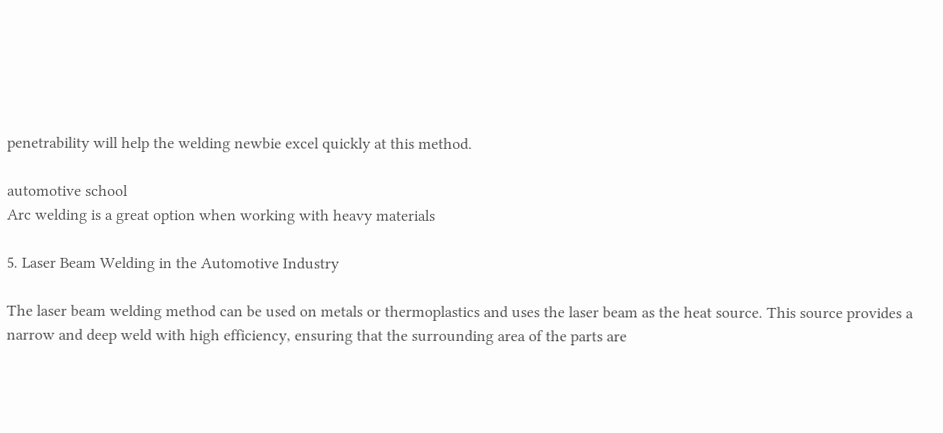penetrability will help the welding newbie excel quickly at this method.

automotive school
Arc welding is a great option when working with heavy materials

5. Laser Beam Welding in the Automotive Industry

The laser beam welding method can be used on metals or thermoplastics and uses the laser beam as the heat source. This source provides a narrow and deep weld with high efficiency, ensuring that the surrounding area of the parts are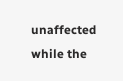unaffected while the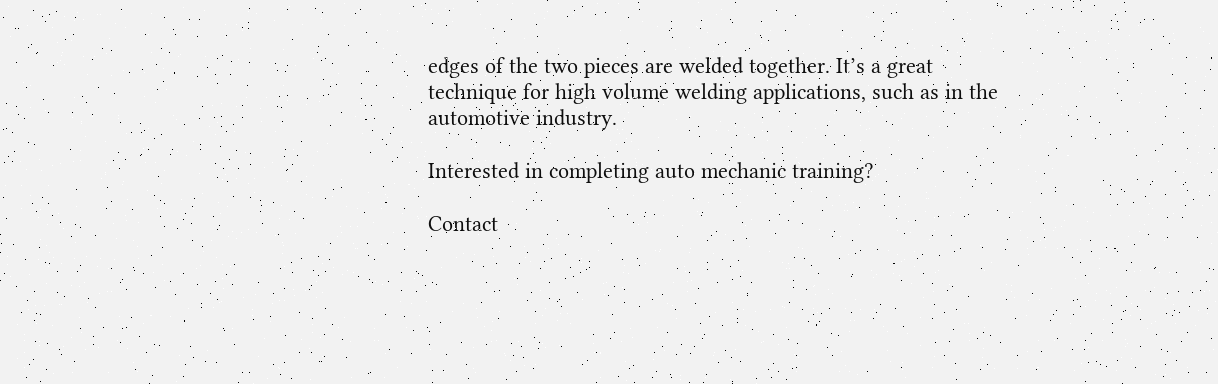edges of the two pieces are welded together. It’s a great technique for high volume welding applications, such as in the automotive industry.

Interested in completing auto mechanic training?

Contact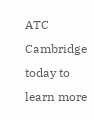ATC Cambridge today to learn more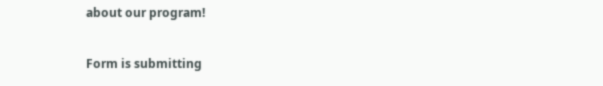about our program!

Form is submitting